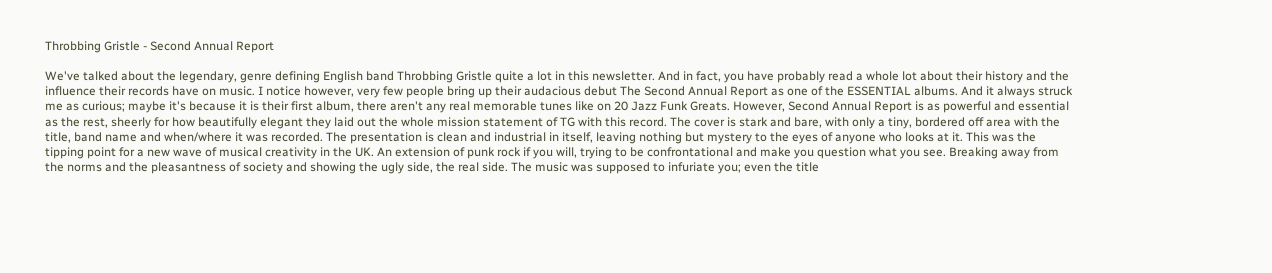Throbbing Gristle - Second Annual Report

We've talked about the legendary, genre defining English band Throbbing Gristle quite a lot in this newsletter. And in fact, you have probably read a whole lot about their history and the influence their records have on music. I notice however, very few people bring up their audacious debut The Second Annual Report as one of the ESSENTIAL albums. And it always struck me as curious; maybe it's because it is their first album, there aren't any real memorable tunes like on 20 Jazz Funk Greats. However, Second Annual Report is as powerful and essential as the rest, sheerly for how beautifully elegant they laid out the whole mission statement of TG with this record. The cover is stark and bare, with only a tiny, bordered off area with the title, band name and when/where it was recorded. The presentation is clean and industrial in itself, leaving nothing but mystery to the eyes of anyone who looks at it. This was the tipping point for a new wave of musical creativity in the UK. An extension of punk rock if you will, trying to be confrontational and make you question what you see. Breaking away from the norms and the pleasantness of society and showing the ugly side, the real side. The music was supposed to infuriate you; even the title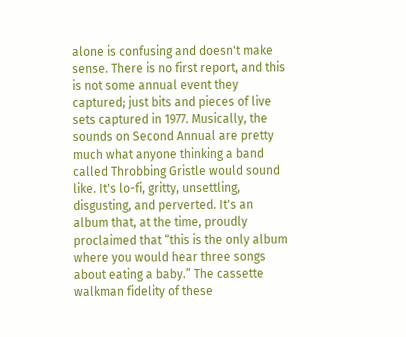alone is confusing and doesn't make sense. There is no first report, and this is not some annual event they captured; just bits and pieces of live sets captured in 1977. Musically, the sounds on Second Annual are pretty much what anyone thinking a band called Throbbing Gristle would sound like. It's lo-fi, gritty, unsettling, disgusting, and perverted. It's an album that, at the time, proudly proclaimed that “this is the only album where you would hear three songs about eating a baby.” The cassette walkman fidelity of these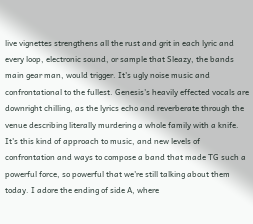live vignettes strengthens all the rust and grit in each lyric and every loop, electronic sound, or sample that Sleazy, the bands main gear man, would trigger. It's ugly noise music and confrontational to the fullest. Genesis's heavily effected vocals are downright chilling, as the lyrics echo and reverberate through the venue describing literally murdering a whole family with a knife. It's this kind of approach to music, and new levels of confrontation and ways to compose a band that made TG such a powerful force, so powerful that we're still talking about them today. I adore the ending of side A, where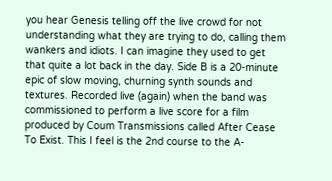you hear Genesis telling off the live crowd for not understanding what they are trying to do, calling them wankers and idiots. I can imagine they used to get that quite a lot back in the day. Side B is a 20-minute epic of slow moving, churning synth sounds and textures. Recorded live (again) when the band was commissioned to perform a live score for a film produced by Coum Transmissions called After Cease To Exist. This I feel is the 2nd course to the A-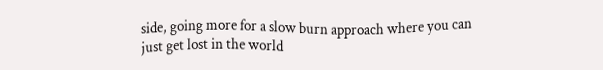side, going more for a slow burn approach where you can just get lost in the world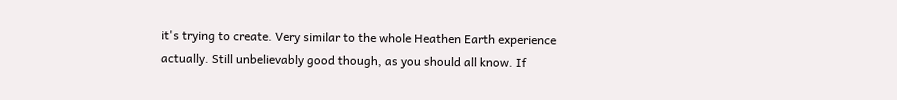it's trying to create. Very similar to the whole Heathen Earth experience actually. Still unbelievably good though, as you should all know. If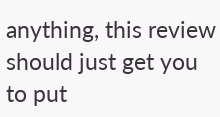anything, this review should just get you to put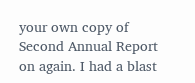your own copy of Second Annual Report on again. I had a blast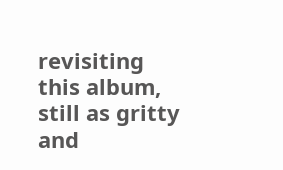revisiting this album, still as gritty and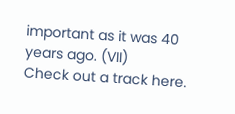important as it was 40 years ago. (VII)
Check out a track here.